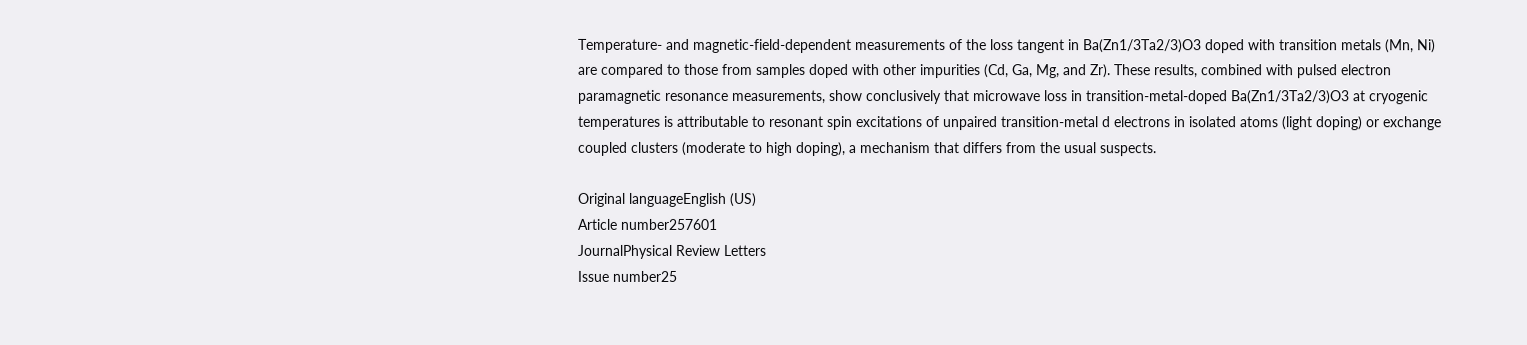Temperature- and magnetic-field-dependent measurements of the loss tangent in Ba(Zn1/3Ta2/3)O3 doped with transition metals (Mn, Ni) are compared to those from samples doped with other impurities (Cd, Ga, Mg, and Zr). These results, combined with pulsed electron paramagnetic resonance measurements, show conclusively that microwave loss in transition-metal-doped Ba(Zn1/3Ta2/3)O3 at cryogenic temperatures is attributable to resonant spin excitations of unpaired transition-metal d electrons in isolated atoms (light doping) or exchange coupled clusters (moderate to high doping), a mechanism that differs from the usual suspects.

Original languageEnglish (US)
Article number257601
JournalPhysical Review Letters
Issue number25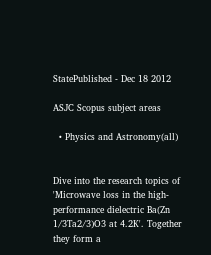StatePublished - Dec 18 2012

ASJC Scopus subject areas

  • Physics and Astronomy(all)


Dive into the research topics of 'Microwave loss in the high-performance dielectric Ba(Zn 1/3Ta2/3)O3 at 4.2K'. Together they form a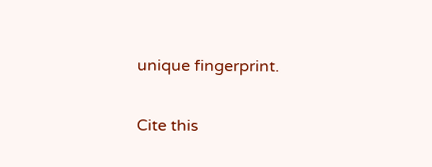unique fingerprint.

Cite this